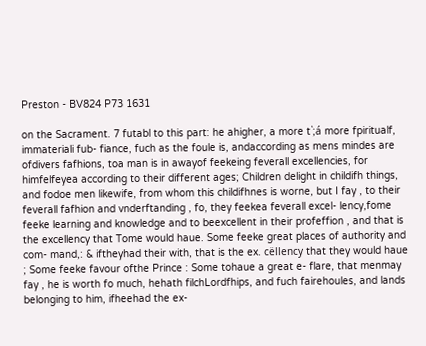Preston - BV824 P73 1631

on the Sacrament. 7 futabl to this part: he ahigher, a more t`;á more fpiritualf, immateriali fub- fiance, fuch as the foule is, andaccording as mens mindes are ofdivers fafhions, toa man is in awayof feekeing feverall excellencies, for himfelfeyea according to their different ages; Children delight in childifh things, and fodoe men likewife, from whom this childifhnes is worne, but I fay , to their feverall fafhion and vnderftanding , fo, they feekea feverall excel- lency,fome feeke learning and knowledge and to beexcellent in their profeffion , and that is the excellency that Tome would haue. Some feeke great places of authority and com- mand,: & iftheyhad their with, that is the ex. cëllency that they would haue ; Some feeke favour ofthe Prince : Some tohaue a great e- flare, that menmay fay , he is worth fo much, hehath filchLordfhips, and fuch fairehoules, and lands belonging to him, ifheehad the ex-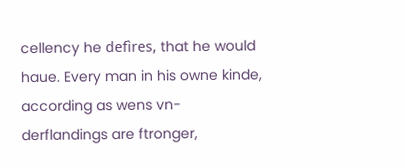cellency he defìres, that he would haue. Every man in his owne kinde, according as wens vn- derflandings are ftronger,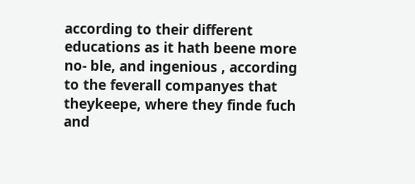according to their different educations as it hath beene more no- ble, and ingenious , according to the feverall companyes that theykeepe, where they finde fuch and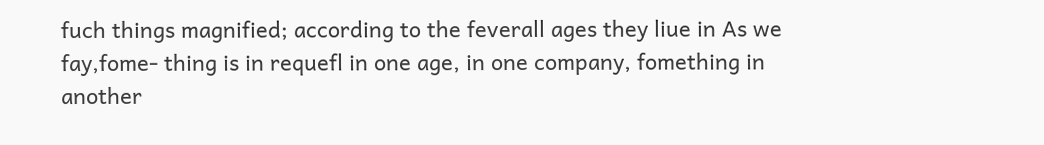fuch things magnified; according to the feverall ages they liue in As we fay,fome- thing is in requefl in one age, in one company, fomething in another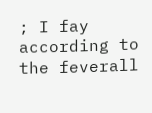; I fay according to the feverall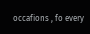occafions , fo every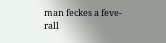man feckes a feve- rall